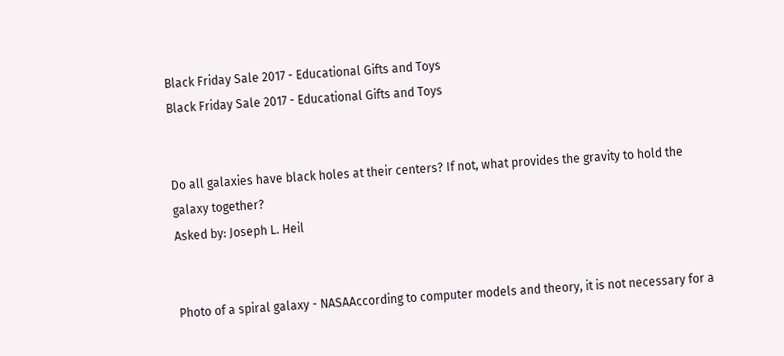Black Friday Sale 2017 - Educational Gifts and Toys
Black Friday Sale 2017 - Educational Gifts and Toys


Do all galaxies have black holes at their centers? If not, what provides the gravity to hold the galaxy together?
Asked by: Joseph L. Heil


Photo of a spiral galaxy - NASAAccording to computer models and theory, it is not necessary for a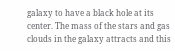galaxy to have a black hole at its center. The mass of the stars and gas clouds in the galaxy attracts and this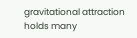gravitational attraction holds many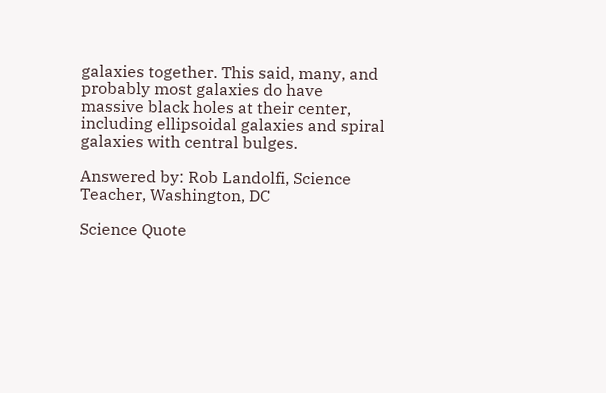galaxies together. This said, many, and probably most galaxies do have massive black holes at their center, including ellipsoidal galaxies and spiral galaxies with central bulges.

Answered by: Rob Landolfi, Science Teacher, Washington, DC

Science Quote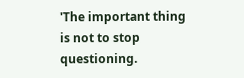'The important thing is not to stop questioning.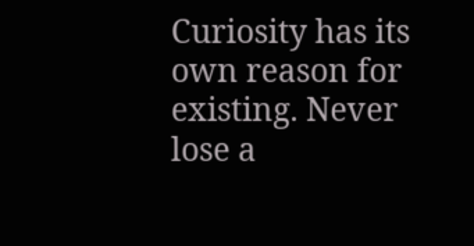Curiosity has its own reason for existing. Never lose a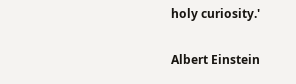holy curiosity.'

Albert Einstein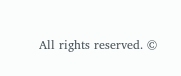All rights reserved. ©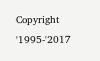Copyright '1995-'2017